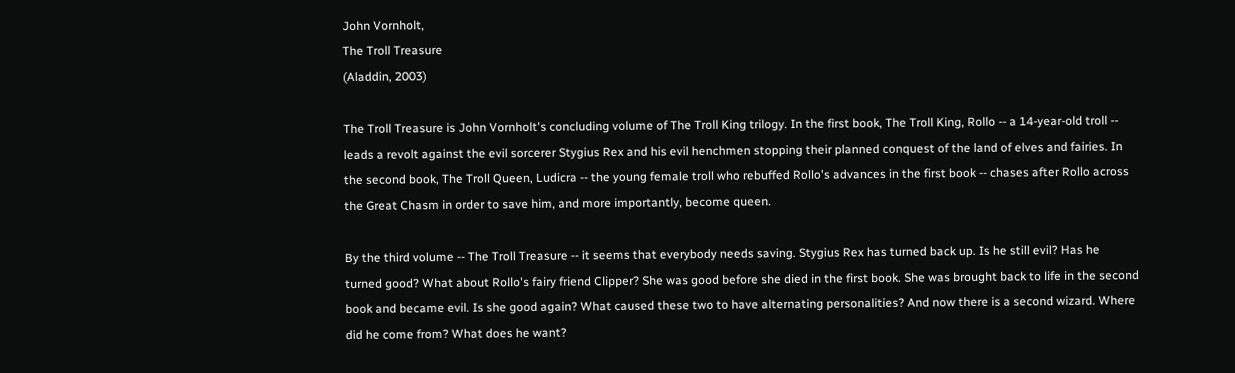John Vornholt,
The Troll Treasure
(Aladdin, 2003)

The Troll Treasure is John Vornholt's concluding volume of The Troll King trilogy. In the first book, The Troll King, Rollo -- a 14-year-old troll -- leads a revolt against the evil sorcerer Stygius Rex and his evil henchmen stopping their planned conquest of the land of elves and fairies. In the second book, The Troll Queen, Ludicra -- the young female troll who rebuffed Rollo's advances in the first book -- chases after Rollo across the Great Chasm in order to save him, and more importantly, become queen.

By the third volume -- The Troll Treasure -- it seems that everybody needs saving. Stygius Rex has turned back up. Is he still evil? Has he turned good? What about Rollo's fairy friend Clipper? She was good before she died in the first book. She was brought back to life in the second book and became evil. Is she good again? What caused these two to have alternating personalities? And now there is a second wizard. Where did he come from? What does he want?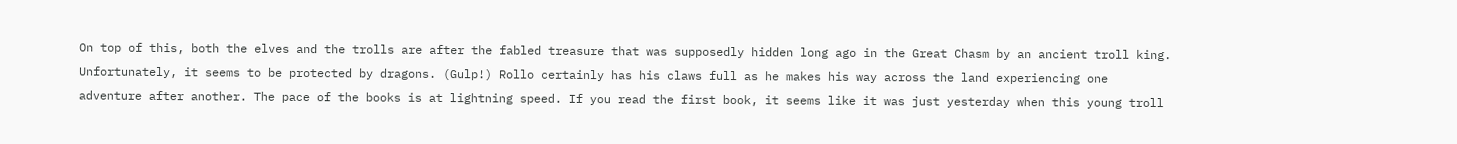On top of this, both the elves and the trolls are after the fabled treasure that was supposedly hidden long ago in the Great Chasm by an ancient troll king. Unfortunately, it seems to be protected by dragons. (Gulp!) Rollo certainly has his claws full as he makes his way across the land experiencing one adventure after another. The pace of the books is at lightning speed. If you read the first book, it seems like it was just yesterday when this young troll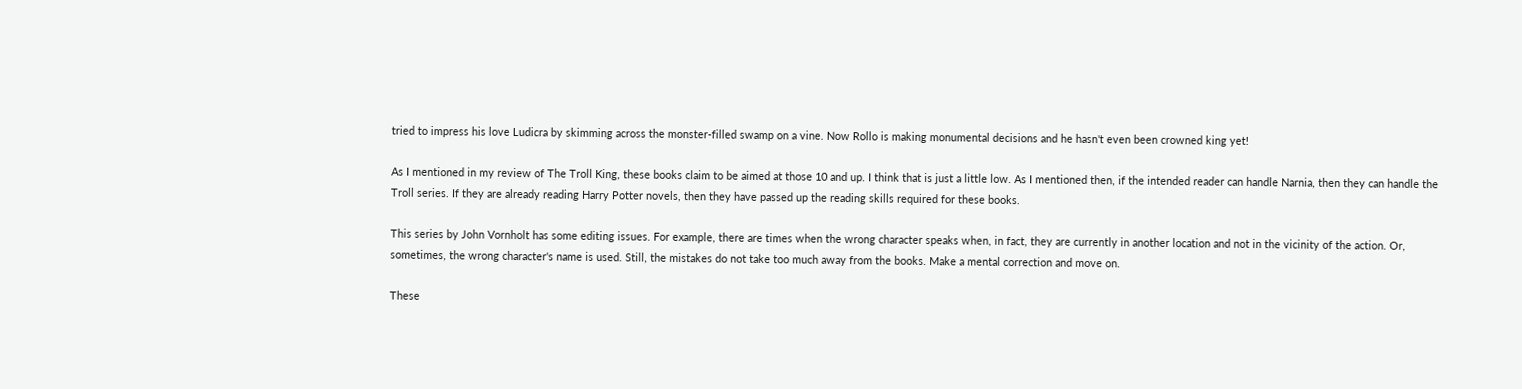tried to impress his love Ludicra by skimming across the monster-filled swamp on a vine. Now Rollo is making monumental decisions and he hasn't even been crowned king yet!

As I mentioned in my review of The Troll King, these books claim to be aimed at those 10 and up. I think that is just a little low. As I mentioned then, if the intended reader can handle Narnia, then they can handle the Troll series. If they are already reading Harry Potter novels, then they have passed up the reading skills required for these books.

This series by John Vornholt has some editing issues. For example, there are times when the wrong character speaks when, in fact, they are currently in another location and not in the vicinity of the action. Or, sometimes, the wrong character's name is used. Still, the mistakes do not take too much away from the books. Make a mental correction and move on.

These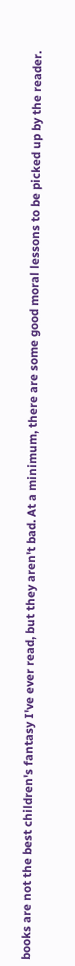books are not the best children's fantasy I've ever read, but they aren't bad. At a minimum, there are some good moral lessons to be picked up by the reader.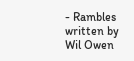- Rambles
written by Wil Owen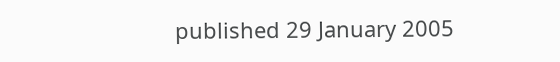published 29 January 2005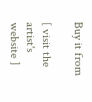Buy it from

[ visit the artist's website ]